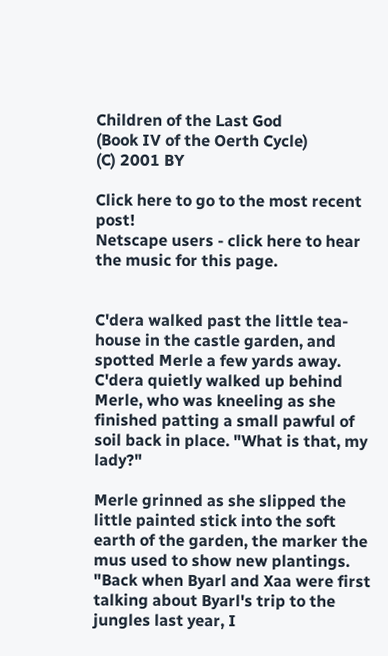Children of the Last God
(Book IV of the Oerth Cycle)
(C) 2001 BY

Click here to go to the most recent post!
Netscape users - click here to hear the music for this page.


C'dera walked past the little tea-house in the castle garden, and spotted Merle a few yards away. C'dera quietly walked up behind Merle, who was kneeling as she finished patting a small pawful of soil back in place. "What is that, my lady?"

Merle grinned as she slipped the little painted stick into the soft earth of the garden, the marker the mus used to show new plantings. "Back when Byarl and Xaa were first talking about Byarl's trip to the jungles last year, I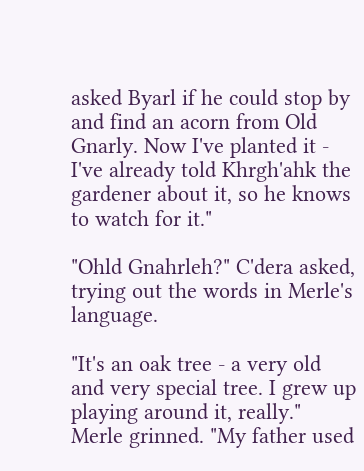asked Byarl if he could stop by and find an acorn from Old Gnarly. Now I've planted it - I've already told Khrgh'ahk the gardener about it, so he knows to watch for it."

"Ohld Gnahrleh?" C'dera asked, trying out the words in Merle's language.

"It's an oak tree - a very old and very special tree. I grew up playing around it, really." Merle grinned. "My father used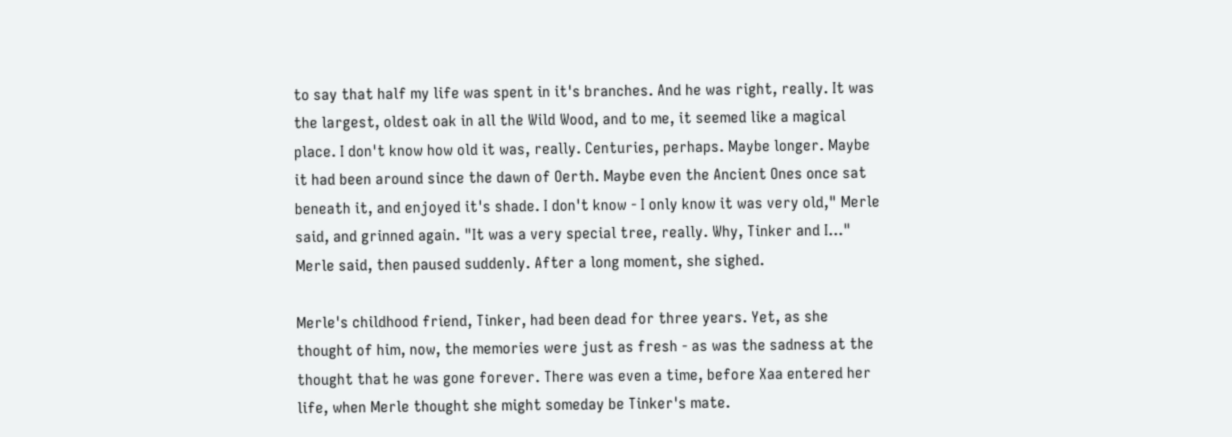to say that half my life was spent in it's branches. And he was right, really. It was the largest, oldest oak in all the Wild Wood, and to me, it seemed like a magical place. I don't know how old it was, really. Centuries, perhaps. Maybe longer. Maybe it had been around since the dawn of Oerth. Maybe even the Ancient Ones once sat beneath it, and enjoyed it's shade. I don't know - I only know it was very old," Merle said, and grinned again. "It was a very special tree, really. Why, Tinker and I..." Merle said, then paused suddenly. After a long moment, she sighed.

Merle's childhood friend, Tinker, had been dead for three years. Yet, as she thought of him, now, the memories were just as fresh - as was the sadness at the thought that he was gone forever. There was even a time, before Xaa entered her life, when Merle thought she might someday be Tinker's mate.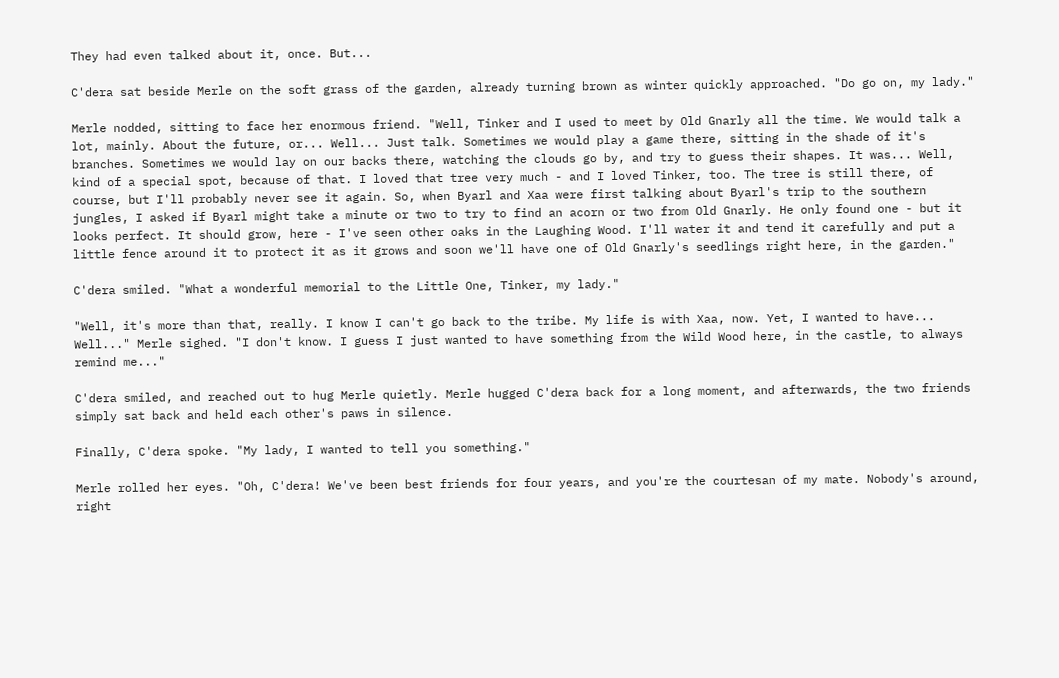They had even talked about it, once. But...

C'dera sat beside Merle on the soft grass of the garden, already turning brown as winter quickly approached. "Do go on, my lady."

Merle nodded, sitting to face her enormous friend. "Well, Tinker and I used to meet by Old Gnarly all the time. We would talk a lot, mainly. About the future, or... Well... Just talk. Sometimes we would play a game there, sitting in the shade of it's branches. Sometimes we would lay on our backs there, watching the clouds go by, and try to guess their shapes. It was... Well, kind of a special spot, because of that. I loved that tree very much - and I loved Tinker, too. The tree is still there, of course, but I'll probably never see it again. So, when Byarl and Xaa were first talking about Byarl's trip to the southern jungles, I asked if Byarl might take a minute or two to try to find an acorn or two from Old Gnarly. He only found one - but it looks perfect. It should grow, here - I've seen other oaks in the Laughing Wood. I'll water it and tend it carefully and put a little fence around it to protect it as it grows and soon we'll have one of Old Gnarly's seedlings right here, in the garden."

C'dera smiled. "What a wonderful memorial to the Little One, Tinker, my lady."

"Well, it's more than that, really. I know I can't go back to the tribe. My life is with Xaa, now. Yet, I wanted to have... Well..." Merle sighed. "I don't know. I guess I just wanted to have something from the Wild Wood here, in the castle, to always remind me..."

C'dera smiled, and reached out to hug Merle quietly. Merle hugged C'dera back for a long moment, and afterwards, the two friends simply sat back and held each other's paws in silence.

Finally, C'dera spoke. "My lady, I wanted to tell you something."

Merle rolled her eyes. "Oh, C'dera! We've been best friends for four years, and you're the courtesan of my mate. Nobody's around, right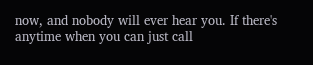now, and nobody will ever hear you. If there's anytime when you can just call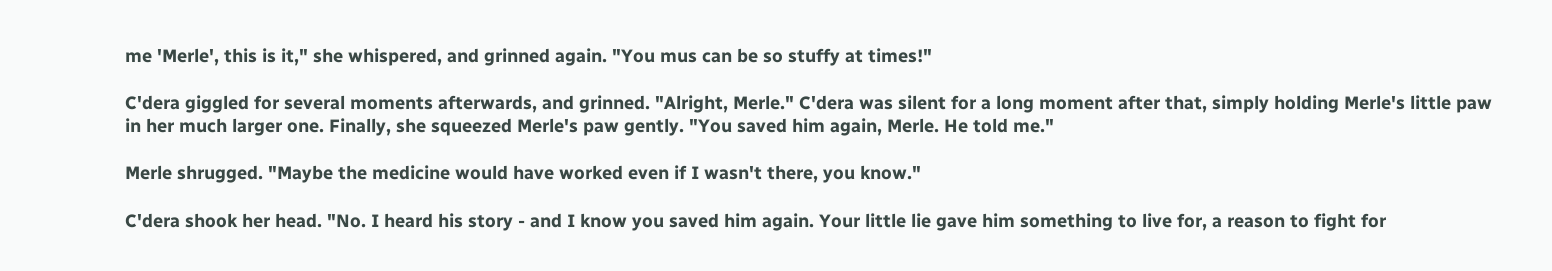me 'Merle', this is it," she whispered, and grinned again. "You mus can be so stuffy at times!"

C'dera giggled for several moments afterwards, and grinned. "Alright, Merle." C'dera was silent for a long moment after that, simply holding Merle's little paw in her much larger one. Finally, she squeezed Merle's paw gently. "You saved him again, Merle. He told me."

Merle shrugged. "Maybe the medicine would have worked even if I wasn't there, you know."

C'dera shook her head. "No. I heard his story - and I know you saved him again. Your little lie gave him something to live for, a reason to fight for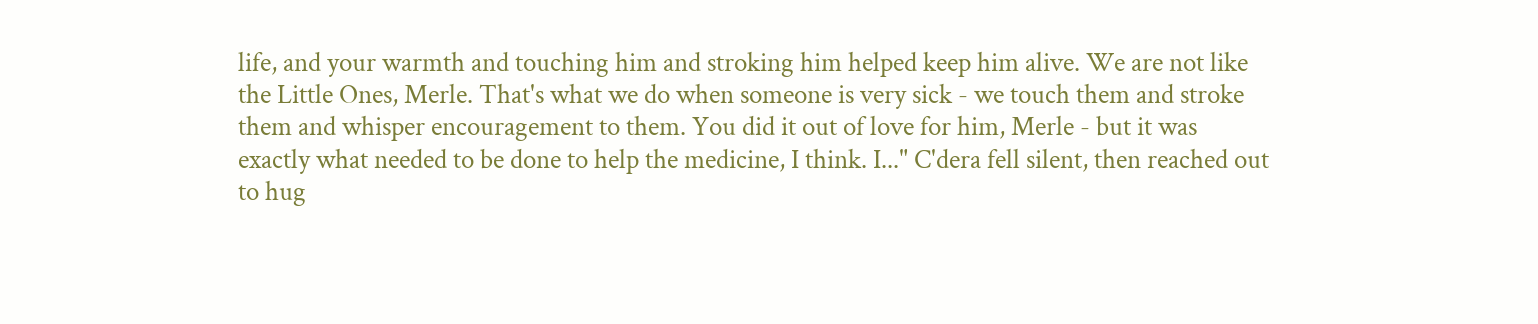life, and your warmth and touching him and stroking him helped keep him alive. We are not like the Little Ones, Merle. That's what we do when someone is very sick - we touch them and stroke them and whisper encouragement to them. You did it out of love for him, Merle - but it was exactly what needed to be done to help the medicine, I think. I..." C'dera fell silent, then reached out to hug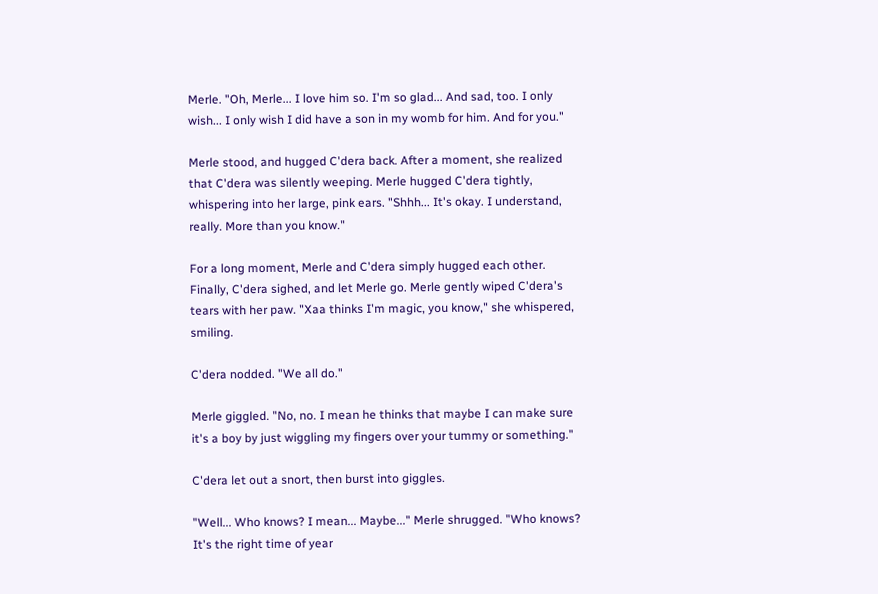Merle. "Oh, Merle... I love him so. I'm so glad... And sad, too. I only wish... I only wish I did have a son in my womb for him. And for you."

Merle stood, and hugged C'dera back. After a moment, she realized that C'dera was silently weeping. Merle hugged C'dera tightly, whispering into her large, pink ears. "Shhh... It's okay. I understand, really. More than you know."

For a long moment, Merle and C'dera simply hugged each other. Finally, C'dera sighed, and let Merle go. Merle gently wiped C'dera's tears with her paw. "Xaa thinks I'm magic, you know," she whispered, smiling.

C'dera nodded. "We all do."

Merle giggled. "No, no. I mean he thinks that maybe I can make sure it's a boy by just wiggling my fingers over your tummy or something."

C'dera let out a snort, then burst into giggles.

"Well... Who knows? I mean... Maybe..." Merle shrugged. "Who knows? It's the right time of year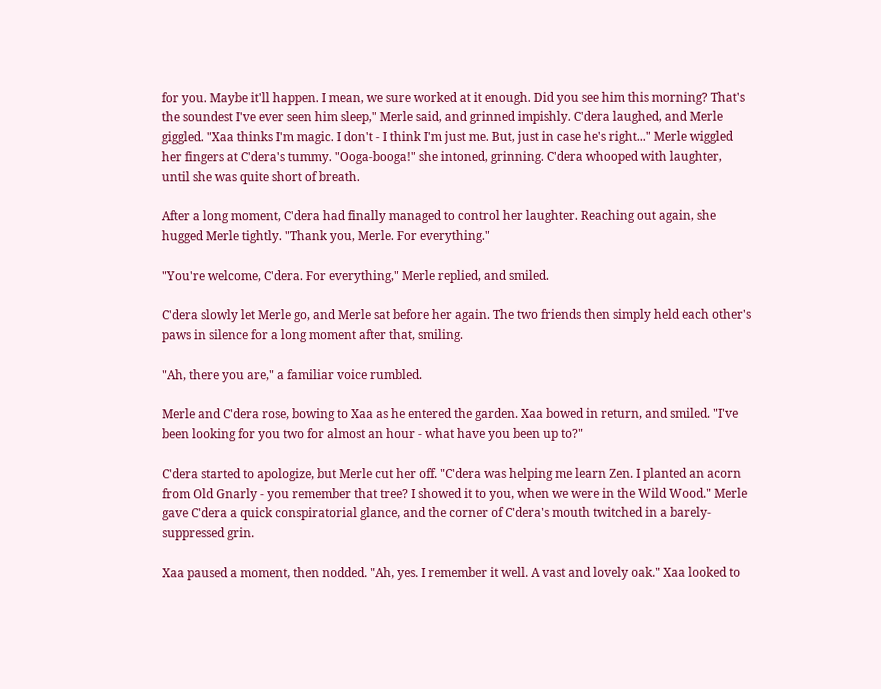for you. Maybe it'll happen. I mean, we sure worked at it enough. Did you see him this morning? That's the soundest I've ever seen him sleep," Merle said, and grinned impishly. C'dera laughed, and Merle giggled. "Xaa thinks I'm magic. I don't - I think I'm just me. But, just in case he's right..." Merle wiggled her fingers at C'dera's tummy. "Ooga-booga!" she intoned, grinning. C'dera whooped with laughter, until she was quite short of breath.

After a long moment, C'dera had finally managed to control her laughter. Reaching out again, she hugged Merle tightly. "Thank you, Merle. For everything."

"You're welcome, C'dera. For everything," Merle replied, and smiled.

C'dera slowly let Merle go, and Merle sat before her again. The two friends then simply held each other's paws in silence for a long moment after that, smiling.

"Ah, there you are," a familiar voice rumbled.

Merle and C'dera rose, bowing to Xaa as he entered the garden. Xaa bowed in return, and smiled. "I've been looking for you two for almost an hour - what have you been up to?"

C'dera started to apologize, but Merle cut her off. "C'dera was helping me learn Zen. I planted an acorn from Old Gnarly - you remember that tree? I showed it to you, when we were in the Wild Wood." Merle gave C'dera a quick conspiratorial glance, and the corner of C'dera's mouth twitched in a barely-suppressed grin.

Xaa paused a moment, then nodded. "Ah, yes. I remember it well. A vast and lovely oak." Xaa looked to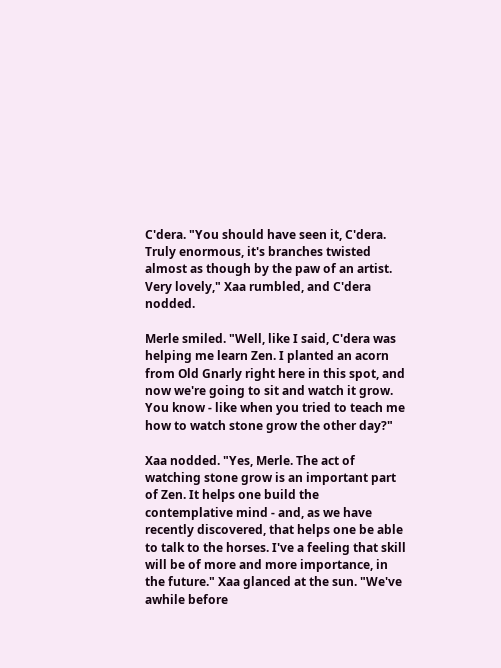C'dera. "You should have seen it, C'dera. Truly enormous, it's branches twisted almost as though by the paw of an artist. Very lovely," Xaa rumbled, and C'dera nodded.

Merle smiled. "Well, like I said, C'dera was helping me learn Zen. I planted an acorn from Old Gnarly right here in this spot, and now we're going to sit and watch it grow. You know - like when you tried to teach me how to watch stone grow the other day?"

Xaa nodded. "Yes, Merle. The act of watching stone grow is an important part of Zen. It helps one build the contemplative mind - and, as we have recently discovered, that helps one be able to talk to the horses. I've a feeling that skill will be of more and more importance, in the future." Xaa glanced at the sun. "We've awhile before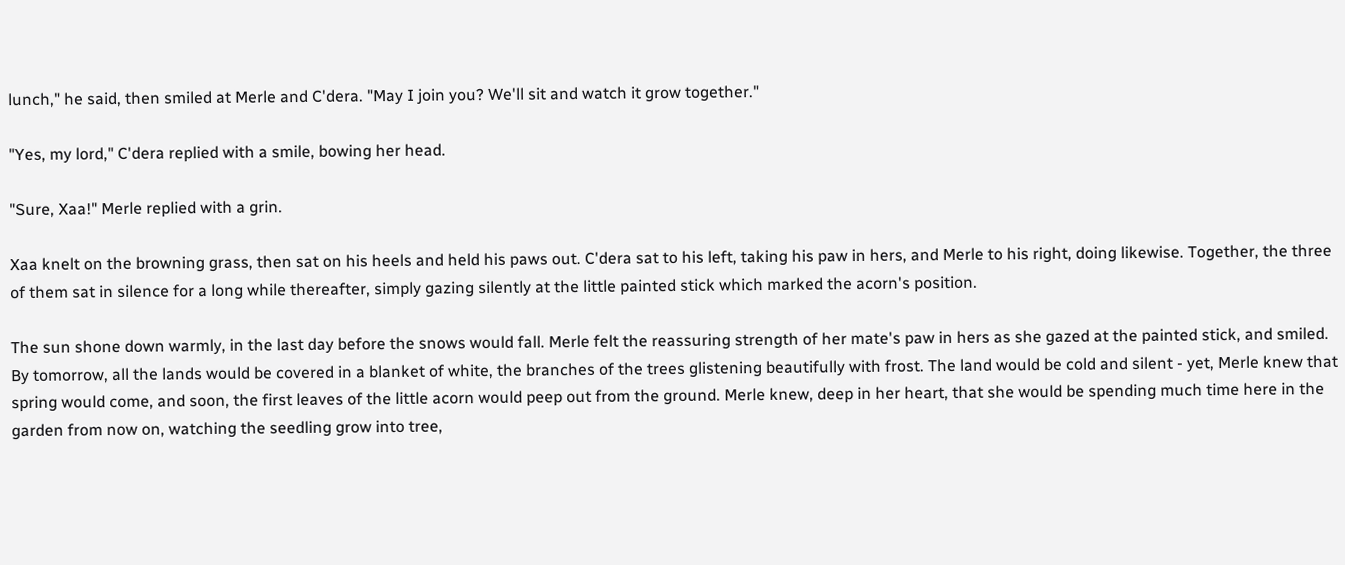lunch," he said, then smiled at Merle and C'dera. "May I join you? We'll sit and watch it grow together."

"Yes, my lord," C'dera replied with a smile, bowing her head.

"Sure, Xaa!" Merle replied with a grin.

Xaa knelt on the browning grass, then sat on his heels and held his paws out. C'dera sat to his left, taking his paw in hers, and Merle to his right, doing likewise. Together, the three of them sat in silence for a long while thereafter, simply gazing silently at the little painted stick which marked the acorn's position.

The sun shone down warmly, in the last day before the snows would fall. Merle felt the reassuring strength of her mate's paw in hers as she gazed at the painted stick, and smiled. By tomorrow, all the lands would be covered in a blanket of white, the branches of the trees glistening beautifully with frost. The land would be cold and silent - yet, Merle knew that spring would come, and soon, the first leaves of the little acorn would peep out from the ground. Merle knew, deep in her heart, that she would be spending much time here in the garden from now on, watching the seedling grow into tree,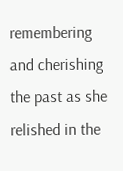remembering and cherishing the past as she relished in the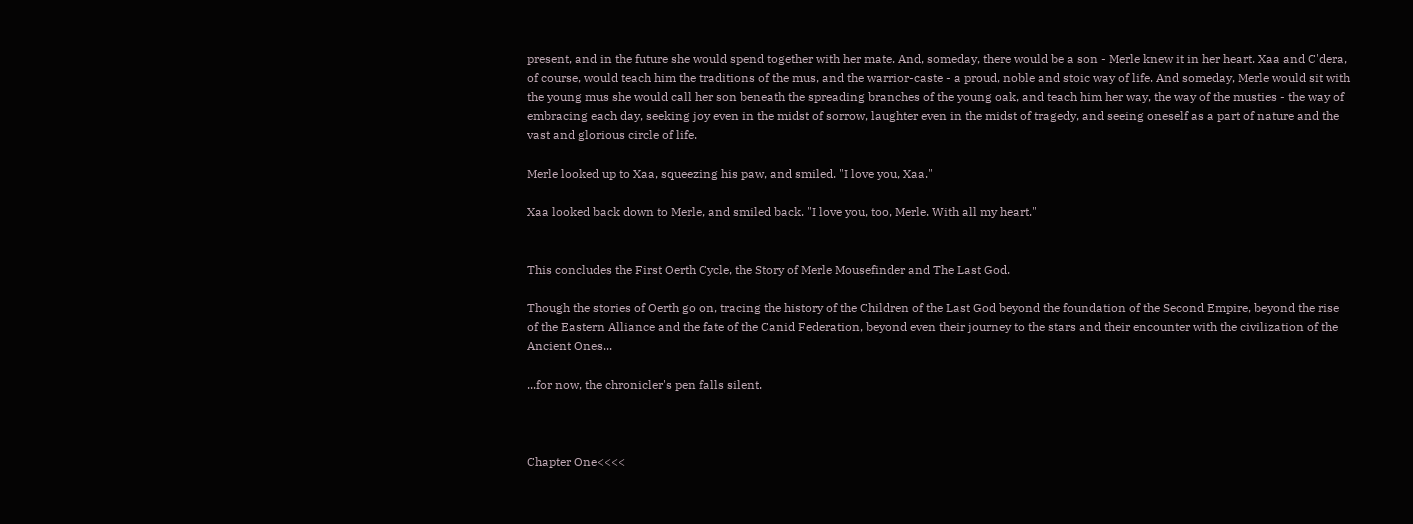present, and in the future she would spend together with her mate. And, someday, there would be a son - Merle knew it in her heart. Xaa and C'dera, of course, would teach him the traditions of the mus, and the warrior-caste - a proud, noble and stoic way of life. And someday, Merle would sit with the young mus she would call her son beneath the spreading branches of the young oak, and teach him her way, the way of the musties - the way of embracing each day, seeking joy even in the midst of sorrow, laughter even in the midst of tragedy, and seeing oneself as a part of nature and the vast and glorious circle of life.

Merle looked up to Xaa, squeezing his paw, and smiled. "I love you, Xaa."

Xaa looked back down to Merle, and smiled back. "I love you, too, Merle. With all my heart."


This concludes the First Oerth Cycle, the Story of Merle Mousefinder and The Last God.

Though the stories of Oerth go on, tracing the history of the Children of the Last God beyond the foundation of the Second Empire, beyond the rise of the Eastern Alliance and the fate of the Canid Federation, beyond even their journey to the stars and their encounter with the civilization of the Ancient Ones...

...for now, the chronicler's pen falls silent.



Chapter One<<<<